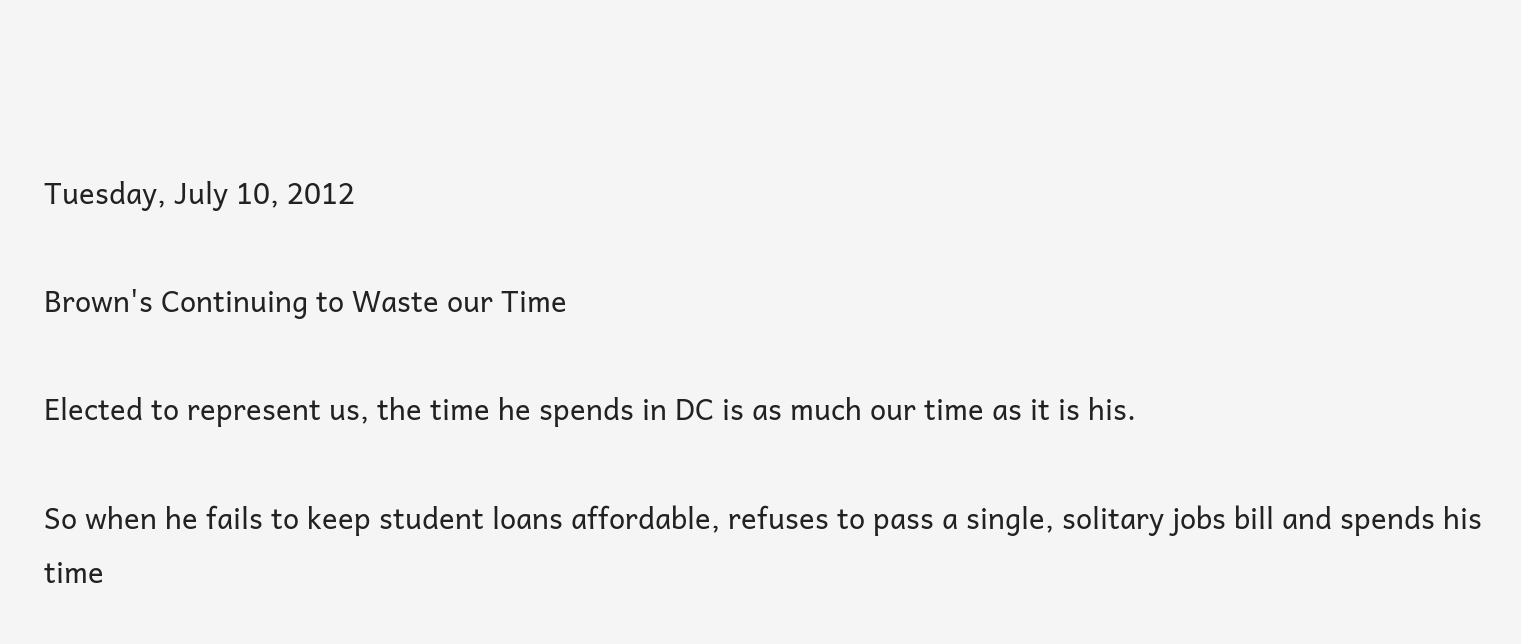Tuesday, July 10, 2012

Brown's Continuing to Waste our Time

Elected to represent us, the time he spends in DC is as much our time as it is his.

So when he fails to keep student loans affordable, refuses to pass a single, solitary jobs bill and spends his time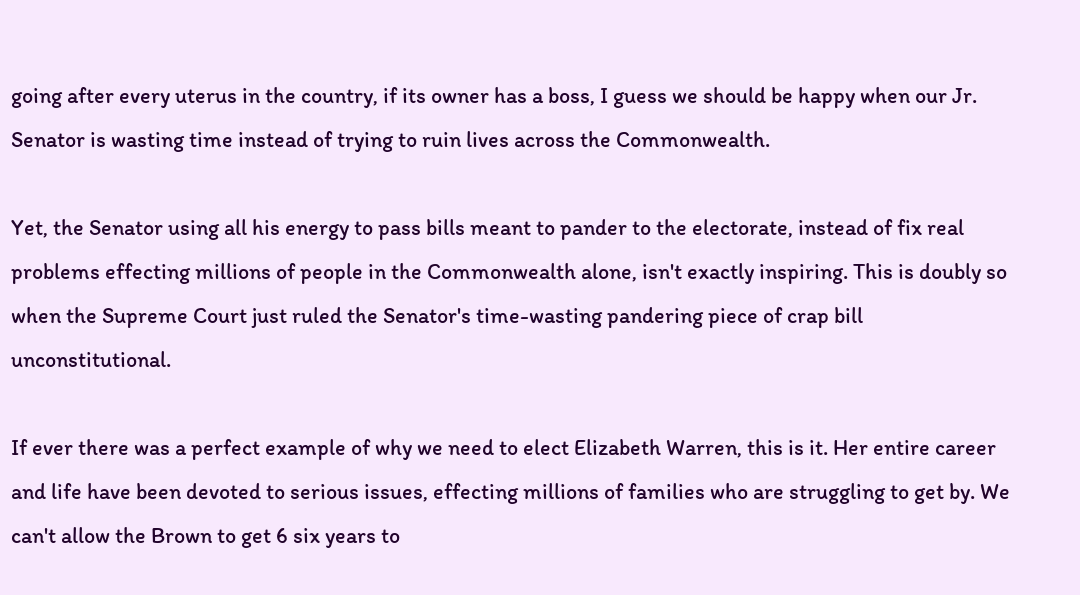going after every uterus in the country, if its owner has a boss, I guess we should be happy when our Jr. Senator is wasting time instead of trying to ruin lives across the Commonwealth.

Yet, the Senator using all his energy to pass bills meant to pander to the electorate, instead of fix real problems effecting millions of people in the Commonwealth alone, isn't exactly inspiring. This is doubly so when the Supreme Court just ruled the Senator's time-wasting pandering piece of crap bill unconstitutional.

If ever there was a perfect example of why we need to elect Elizabeth Warren, this is it. Her entire career and life have been devoted to serious issues, effecting millions of families who are struggling to get by. We can't allow the Brown to get 6 six years to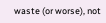waste (or worse), not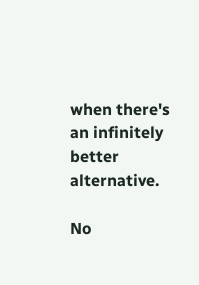when there's an infinitely better alternative.

No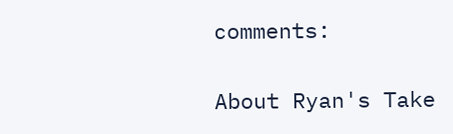comments:

About Ryan's Take